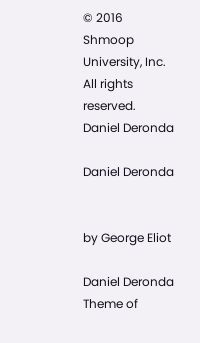© 2016 Shmoop University, Inc. All rights reserved.
Daniel Deronda

Daniel Deronda


by George Eliot

Daniel Deronda Theme of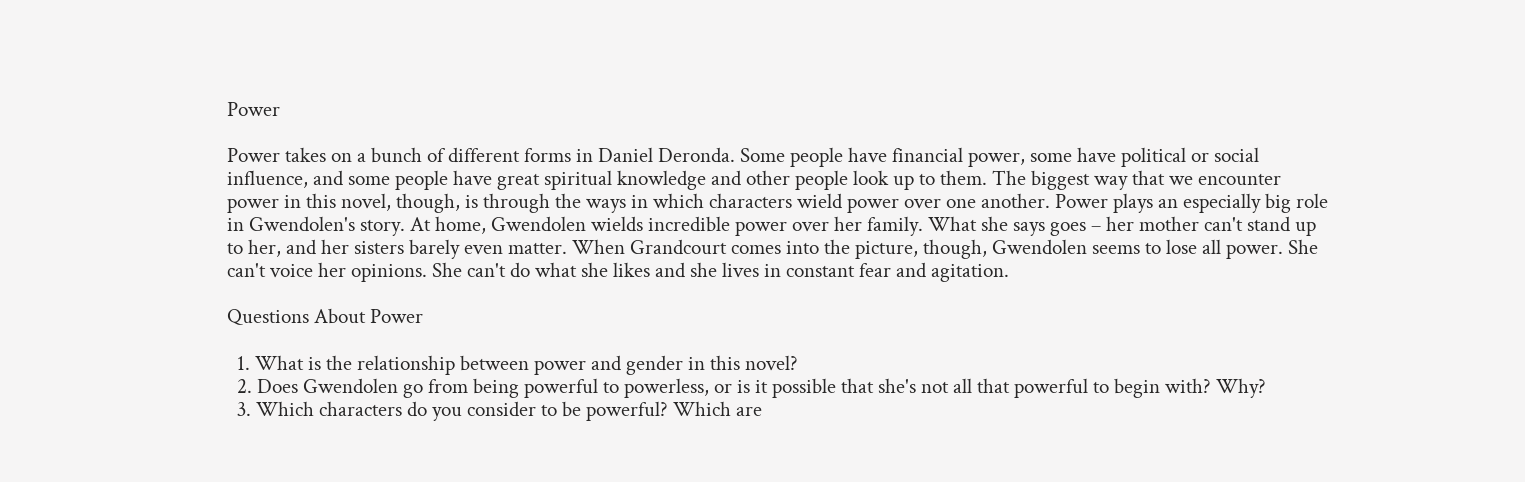Power

Power takes on a bunch of different forms in Daniel Deronda. Some people have financial power, some have political or social influence, and some people have great spiritual knowledge and other people look up to them. The biggest way that we encounter power in this novel, though, is through the ways in which characters wield power over one another. Power plays an especially big role in Gwendolen's story. At home, Gwendolen wields incredible power over her family. What she says goes – her mother can't stand up to her, and her sisters barely even matter. When Grandcourt comes into the picture, though, Gwendolen seems to lose all power. She can't voice her opinions. She can't do what she likes and she lives in constant fear and agitation.

Questions About Power

  1. What is the relationship between power and gender in this novel?
  2. Does Gwendolen go from being powerful to powerless, or is it possible that she's not all that powerful to begin with? Why?
  3. Which characters do you consider to be powerful? Which are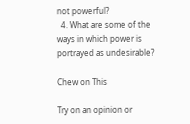not powerful?
  4. What are some of the ways in which power is portrayed as undesirable?

Chew on This

Try on an opinion or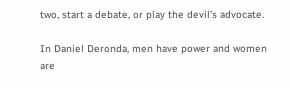two, start a debate, or play the devil’s advocate.

In Daniel Deronda, men have power and women are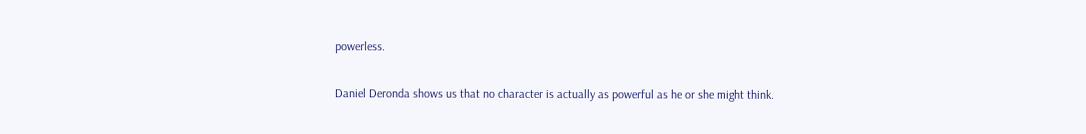powerless.

Daniel Deronda shows us that no character is actually as powerful as he or she might think.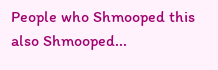People who Shmooped this also Shmooped...